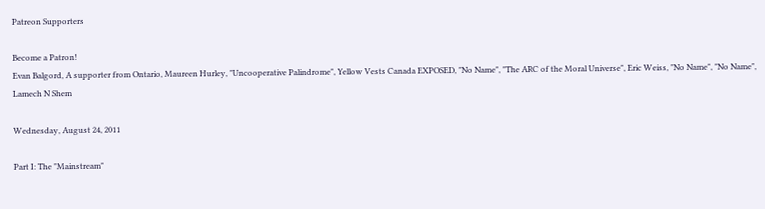Patreon Supporters

Become a Patron!
Evan Balgord, A supporter from Ontario, Maureen Hurley, "Uncooperative Palindrome", Yellow Vests Canada EXPOSED, "No Name", "The ARC of the Moral Universe", Eric Weiss, "No Name", "No Name", Lamech N Shem

Wednesday, August 24, 2011

Part I: The "Mainstream"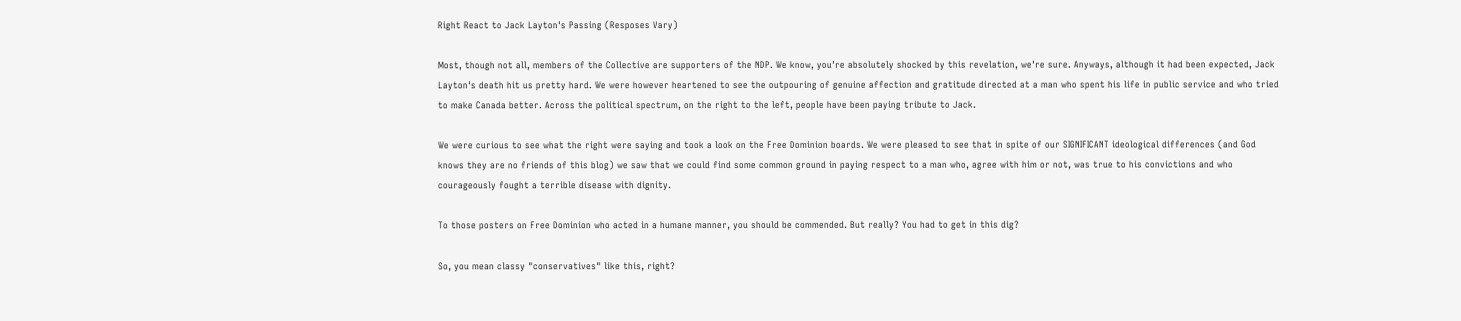Right React to Jack Layton's Passing (Resposes Vary)

Most, though not all, members of the Collective are supporters of the NDP. We know, you're absolutely shocked by this revelation, we're sure. Anyways, although it had been expected, Jack Layton's death hit us pretty hard. We were however heartened to see the outpouring of genuine affection and gratitude directed at a man who spent his life in public service and who tried to make Canada better. Across the political spectrum, on the right to the left, people have been paying tribute to Jack.

We were curious to see what the right were saying and took a look on the Free Dominion boards. We were pleased to see that in spite of our SIGNIFICANT ideological differences (and God knows they are no friends of this blog) we saw that we could find some common ground in paying respect to a man who, agree with him or not, was true to his convictions and who courageously fought a terrible disease with dignity.

To those posters on Free Dominion who acted in a humane manner, you should be commended. But really? You had to get in this dig?

So, you mean classy "conservatives" like this, right?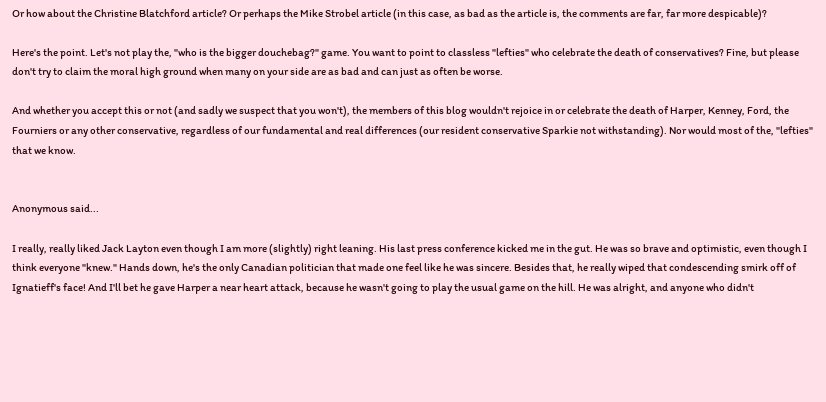Or how about the Christine Blatchford article? Or perhaps the Mike Strobel article (in this case, as bad as the article is, the comments are far, far more despicable)?

Here's the point. Let's not play the, "who is the bigger douchebag?" game. You want to point to classless "lefties" who celebrate the death of conservatives? Fine, but please don't try to claim the moral high ground when many on your side are as bad and can just as often be worse.

And whether you accept this or not (and sadly we suspect that you won't), the members of this blog wouldn't rejoice in or celebrate the death of Harper, Kenney, Ford, the Fourniers or any other conservative, regardless of our fundamental and real differences (our resident conservative Sparkie not withstanding). Nor would most of the, "lefties" that we know.


Anonymous said...

I really, really liked Jack Layton even though I am more (slightly) right leaning. His last press conference kicked me in the gut. He was so brave and optimistic, even though I think everyone "knew." Hands down, he's the only Canadian politician that made one feel like he was sincere. Besides that, he really wiped that condescending smirk off of Ignatieff's face! And I'll bet he gave Harper a near heart attack, because he wasn't going to play the usual game on the hill. He was alright, and anyone who didn't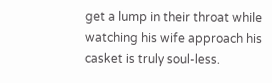get a lump in their throat while watching his wife approach his casket is truly soul-less.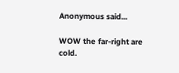Anonymous said...

WOW the far-right are cold.